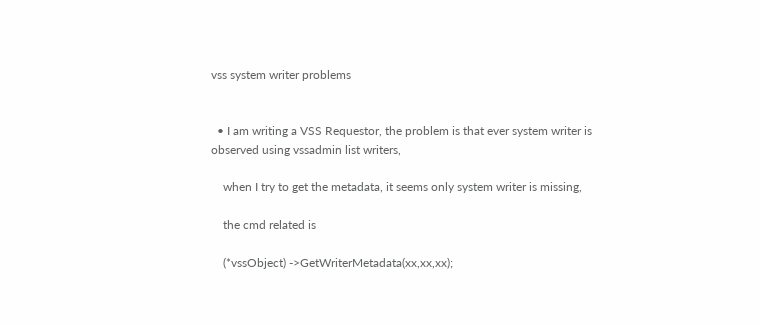vss system writer problems


  • I am writing a VSS Requestor, the problem is that ever system writer is observed using vssadmin list writers,

    when I try to get the metadata, it seems only system writer is missing,

    the cmd related is

    (*vssObject) ->GetWriterMetadata(xx,xx,xx);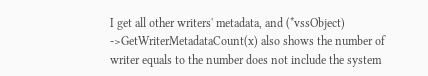I get all other writers' metadata, and (*vssObject) ->GetWriterMetadataCount(x) also shows the number of writer equals to the number does not include the system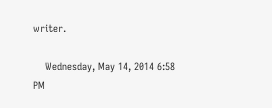writer.

    Wednesday, May 14, 2014 6:58 PM